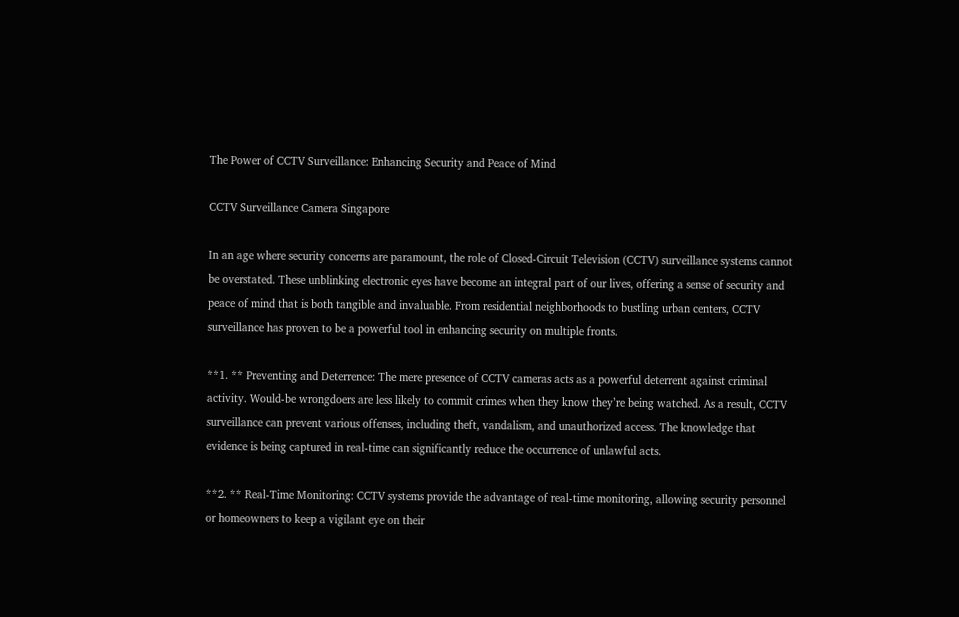The Power of CCTV Surveillance: Enhancing Security and Peace of Mind

CCTV Surveillance Camera Singapore

In an age where security concerns are paramount, the role of Closed-Circuit Television (CCTV) surveillance systems cannot be overstated. These unblinking electronic eyes have become an integral part of our lives, offering a sense of security and peace of mind that is both tangible and invaluable. From residential neighborhoods to bustling urban centers, CCTV surveillance has proven to be a powerful tool in enhancing security on multiple fronts.

**1. ** Preventing and Deterrence: The mere presence of CCTV cameras acts as a powerful deterrent against criminal activity. Would-be wrongdoers are less likely to commit crimes when they know they’re being watched. As a result, CCTV surveillance can prevent various offenses, including theft, vandalism, and unauthorized access. The knowledge that evidence is being captured in real-time can significantly reduce the occurrence of unlawful acts.

**2. ** Real-Time Monitoring: CCTV systems provide the advantage of real-time monitoring, allowing security personnel or homeowners to keep a vigilant eye on their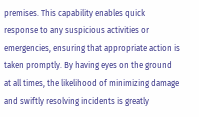premises. This capability enables quick response to any suspicious activities or emergencies, ensuring that appropriate action is taken promptly. By having eyes on the ground at all times, the likelihood of minimizing damage and swiftly resolving incidents is greatly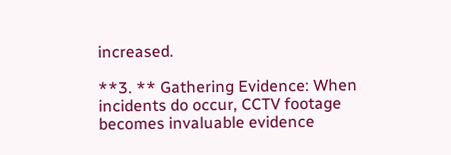increased.

**3. ** Gathering Evidence: When incidents do occur, CCTV footage becomes invaluable evidence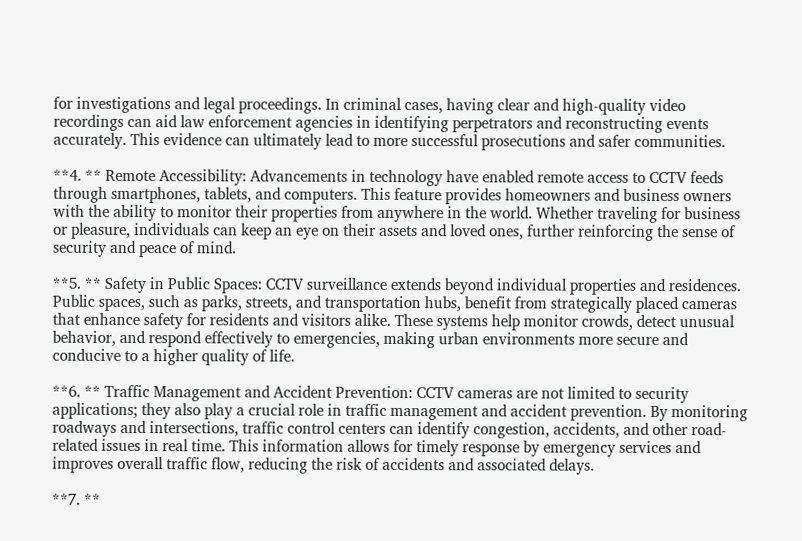for investigations and legal proceedings. In criminal cases, having clear and high-quality video recordings can aid law enforcement agencies in identifying perpetrators and reconstructing events accurately. This evidence can ultimately lead to more successful prosecutions and safer communities.

**4. ** Remote Accessibility: Advancements in technology have enabled remote access to CCTV feeds through smartphones, tablets, and computers. This feature provides homeowners and business owners with the ability to monitor their properties from anywhere in the world. Whether traveling for business or pleasure, individuals can keep an eye on their assets and loved ones, further reinforcing the sense of security and peace of mind.

**5. ** Safety in Public Spaces: CCTV surveillance extends beyond individual properties and residences. Public spaces, such as parks, streets, and transportation hubs, benefit from strategically placed cameras that enhance safety for residents and visitors alike. These systems help monitor crowds, detect unusual behavior, and respond effectively to emergencies, making urban environments more secure and conducive to a higher quality of life.

**6. ** Traffic Management and Accident Prevention: CCTV cameras are not limited to security applications; they also play a crucial role in traffic management and accident prevention. By monitoring roadways and intersections, traffic control centers can identify congestion, accidents, and other road-related issues in real time. This information allows for timely response by emergency services and improves overall traffic flow, reducing the risk of accidents and associated delays.

**7. **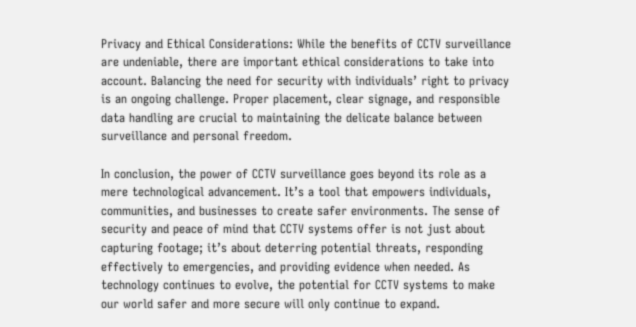Privacy and Ethical Considerations: While the benefits of CCTV surveillance are undeniable, there are important ethical considerations to take into account. Balancing the need for security with individuals’ right to privacy is an ongoing challenge. Proper placement, clear signage, and responsible data handling are crucial to maintaining the delicate balance between surveillance and personal freedom.

In conclusion, the power of CCTV surveillance goes beyond its role as a mere technological advancement. It’s a tool that empowers individuals, communities, and businesses to create safer environments. The sense of security and peace of mind that CCTV systems offer is not just about capturing footage; it’s about deterring potential threats, responding effectively to emergencies, and providing evidence when needed. As technology continues to evolve, the potential for CCTV systems to make our world safer and more secure will only continue to expand.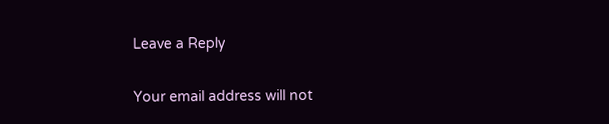Leave a Reply

Your email address will not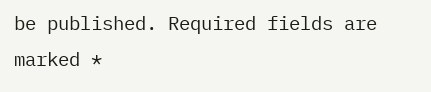be published. Required fields are marked *